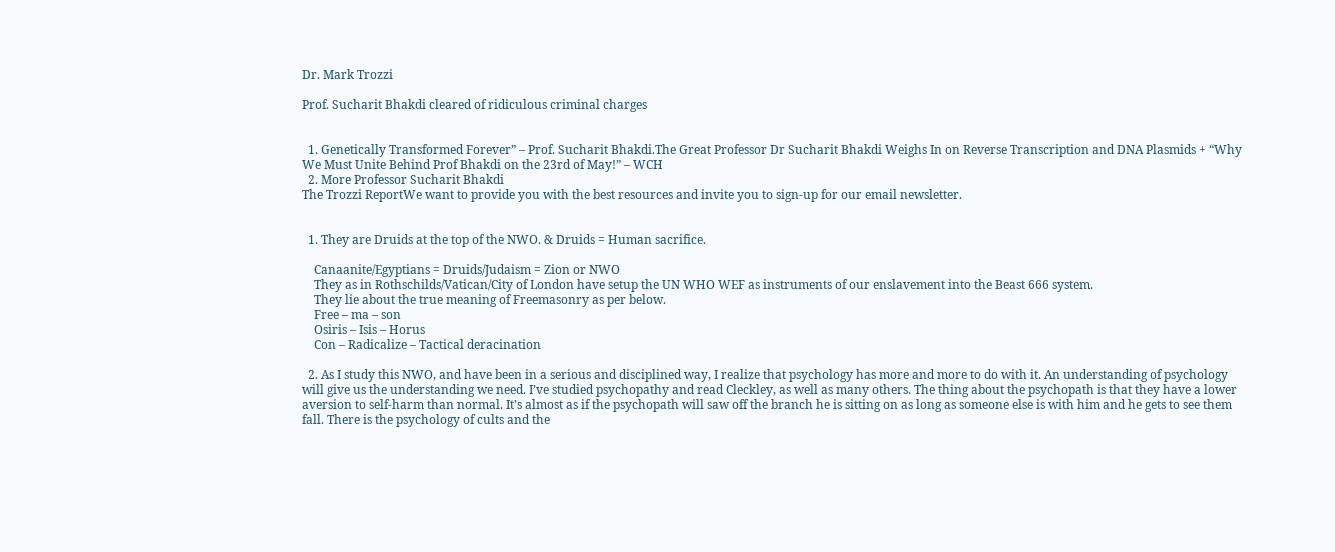Dr. Mark Trozzi

Prof. Sucharit Bhakdi cleared of ridiculous criminal charges


  1. Genetically Transformed Forever” – Prof. Sucharit Bhakdi.The Great Professor Dr Sucharit Bhakdi Weighs In on Reverse Transcription and DNA Plasmids + “Why We Must Unite Behind Prof Bhakdi on the 23rd of May!” – WCH
  2. More Professor Sucharit Bhakdi
The Trozzi ReportWe want to provide you with the best resources and invite you to sign-up for our email newsletter.


  1. They are Druids at the top of the NWO. & Druids = Human sacrifice.

    Canaanite/Egyptians = Druids/Judaism = Zion or NWO
    They as in Rothschilds/Vatican/City of London have setup the UN WHO WEF as instruments of our enslavement into the Beast 666 system.
    They lie about the true meaning of Freemasonry as per below.
    Free – ma – son
    Osiris – Isis – Horus
    Con – Radicalize – Tactical deracination

  2. As I study this NWO, and have been in a serious and disciplined way, I realize that psychology has more and more to do with it. An understanding of psychology will give us the understanding we need. I’ve studied psychopathy and read Cleckley, as well as many others. The thing about the psychopath is that they have a lower aversion to self-harm than normal. It’s almost as if the psychopath will saw off the branch he is sitting on as long as someone else is with him and he gets to see them fall. There is the psychology of cults and the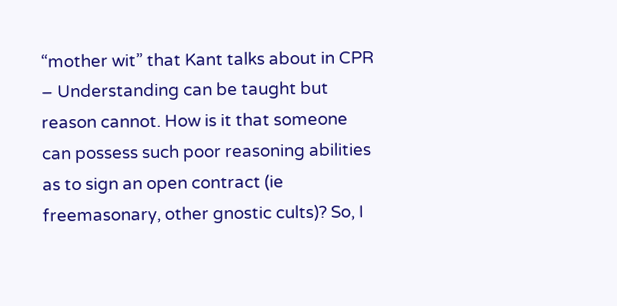“mother wit” that Kant talks about in CPR – Understanding can be taught but reason cannot. How is it that someone can possess such poor reasoning abilities as to sign an open contract (ie freemasonary, other gnostic cults)? So, I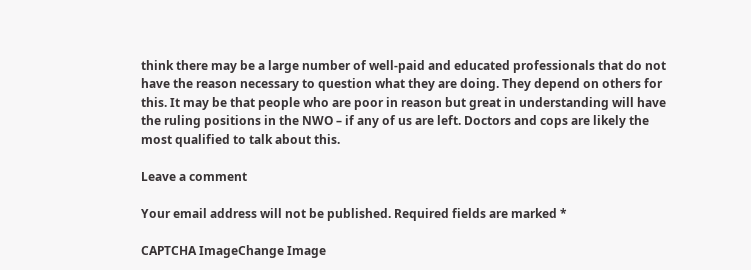think there may be a large number of well-paid and educated professionals that do not have the reason necessary to question what they are doing. They depend on others for this. It may be that people who are poor in reason but great in understanding will have the ruling positions in the NWO – if any of us are left. Doctors and cops are likely the most qualified to talk about this.

Leave a comment

Your email address will not be published. Required fields are marked *

CAPTCHA ImageChange Image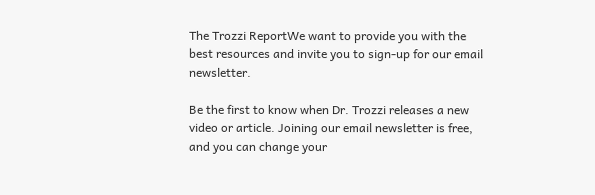The Trozzi ReportWe want to provide you with the best resources and invite you to sign-up for our email newsletter.

Be the first to know when Dr. Trozzi releases a new video or article. Joining our email newsletter is free, and you can change your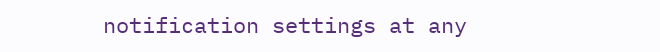notification settings at any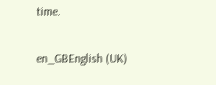time.

en_GBEnglish (UK)